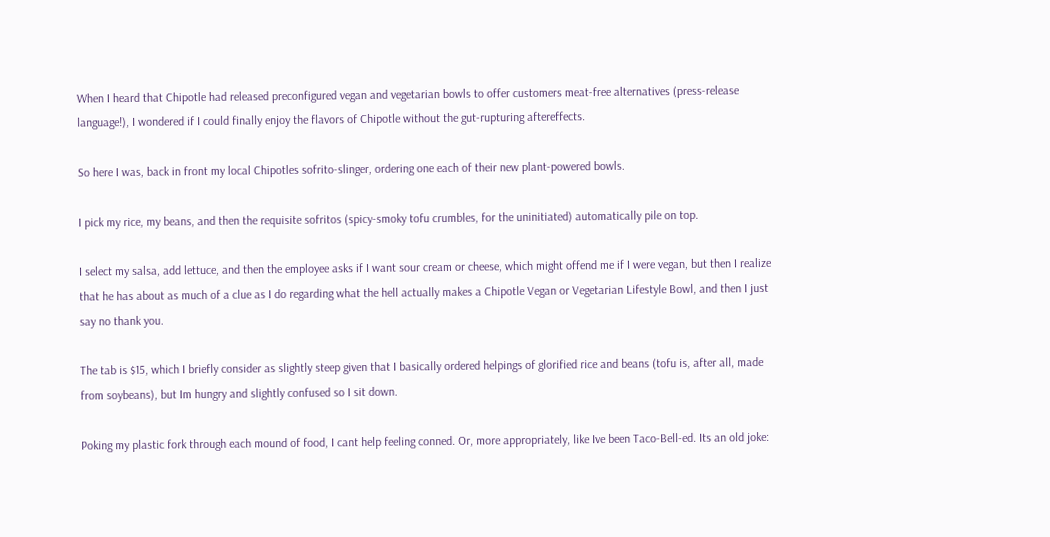When I heard that Chipotle had released preconfigured vegan and vegetarian bowls to offer customers meat-free alternatives (press-release language!), I wondered if I could finally enjoy the flavors of Chipotle without the gut-rupturing aftereffects.

So here I was, back in front my local Chipotles sofrito-slinger, ordering one each of their new plant-powered bowls.

I pick my rice, my beans, and then the requisite sofritos (spicy-smoky tofu crumbles, for the uninitiated) automatically pile on top.

I select my salsa, add lettuce, and then the employee asks if I want sour cream or cheese, which might offend me if I were vegan, but then I realize that he has about as much of a clue as I do regarding what the hell actually makes a Chipotle Vegan or Vegetarian Lifestyle Bowl, and then I just say no thank you.

The tab is $15, which I briefly consider as slightly steep given that I basically ordered helpings of glorified rice and beans (tofu is, after all, made from soybeans), but Im hungry and slightly confused so I sit down.

Poking my plastic fork through each mound of food, I cant help feeling conned. Or, more appropriately, like Ive been Taco-Bell-ed. Its an old joke: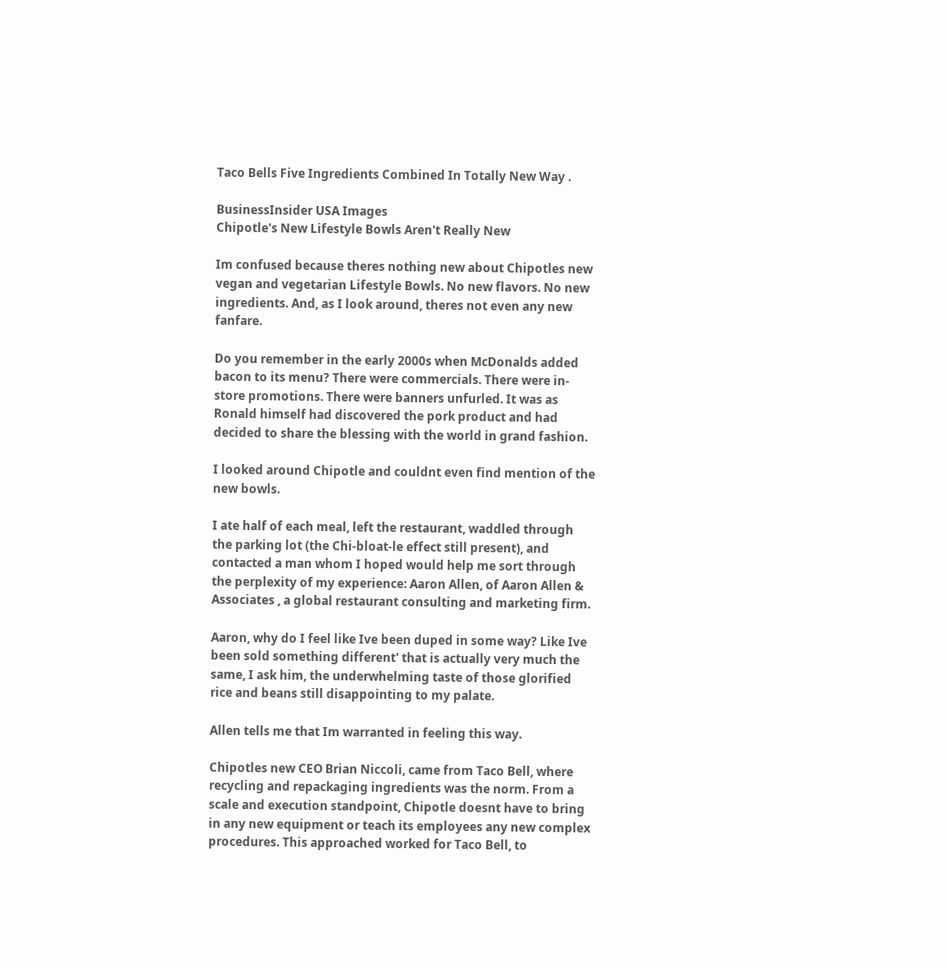Taco Bells Five Ingredients Combined In Totally New Way .

BusinessInsider USA Images
Chipotle's New Lifestyle Bowls Aren't Really New

Im confused because theres nothing new about Chipotles new vegan and vegetarian Lifestyle Bowls. No new flavors. No new ingredients. And, as I look around, theres not even any new fanfare.

Do you remember in the early 2000s when McDonalds added bacon to its menu? There were commercials. There were in-store promotions. There were banners unfurled. It was as Ronald himself had discovered the pork product and had decided to share the blessing with the world in grand fashion.

I looked around Chipotle and couldnt even find mention of the new bowls.

I ate half of each meal, left the restaurant, waddled through the parking lot (the Chi-bloat-le effect still present), and contacted a man whom I hoped would help me sort through the perplexity of my experience: Aaron Allen, of Aaron Allen & Associates , a global restaurant consulting and marketing firm.

Aaron, why do I feel like Ive been duped in some way? Like Ive been sold something different' that is actually very much the same, I ask him, the underwhelming taste of those glorified rice and beans still disappointing to my palate.

Allen tells me that Im warranted in feeling this way.

Chipotles new CEO Brian Niccoli, came from Taco Bell, where recycling and repackaging ingredients was the norm. From a scale and execution standpoint, Chipotle doesnt have to bring in any new equipment or teach its employees any new complex procedures. This approached worked for Taco Bell, to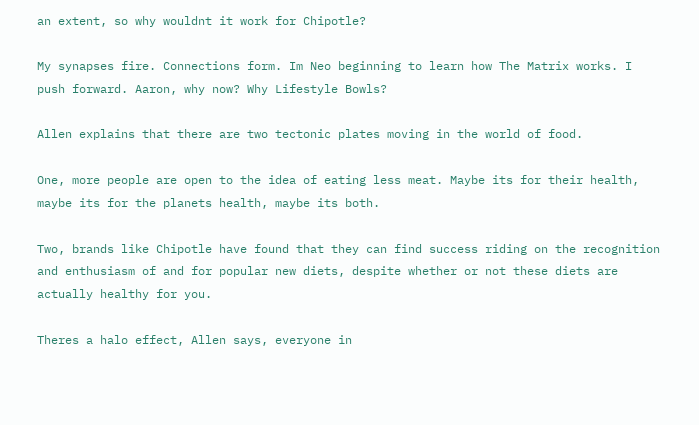an extent, so why wouldnt it work for Chipotle?

My synapses fire. Connections form. Im Neo beginning to learn how The Matrix works. I push forward. Aaron, why now? Why Lifestyle Bowls?

Allen explains that there are two tectonic plates moving in the world of food.

One, more people are open to the idea of eating less meat. Maybe its for their health, maybe its for the planets health, maybe its both.

Two, brands like Chipotle have found that they can find success riding on the recognition and enthusiasm of and for popular new diets, despite whether or not these diets are actually healthy for you.

Theres a halo effect, Allen says, everyone in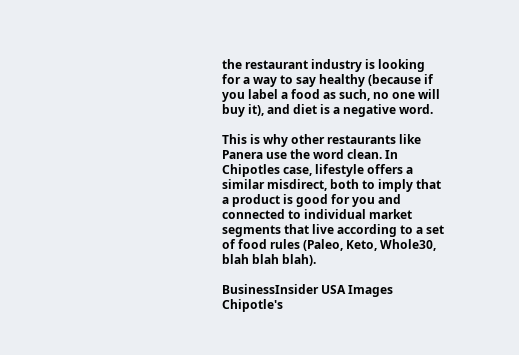the restaurant industry is looking for a way to say healthy (because if you label a food as such, no one will buy it), and diet is a negative word.

This is why other restaurants like Panera use the word clean. In Chipotles case, lifestyle offers a similar misdirect, both to imply that a product is good for you and connected to individual market segments that live according to a set of food rules (Paleo, Keto, Whole30, blah blah blah).

BusinessInsider USA Images
Chipotle's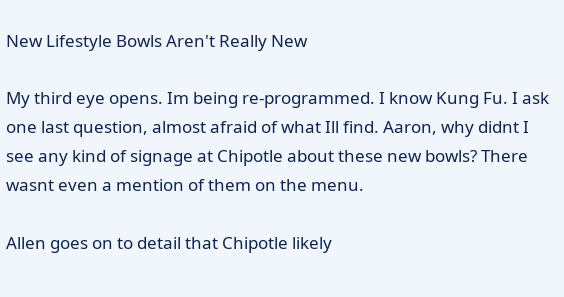New Lifestyle Bowls Aren't Really New

My third eye opens. Im being re-programmed. I know Kung Fu. I ask one last question, almost afraid of what Ill find. Aaron, why didnt I see any kind of signage at Chipotle about these new bowls? There wasnt even a mention of them on the menu.

Allen goes on to detail that Chipotle likely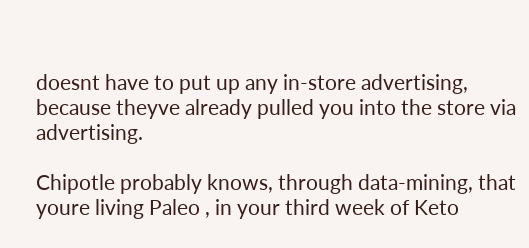doesnt have to put up any in-store advertising, because theyve already pulled you into the store via advertising.

Chipotle probably knows, through data-mining, that youre living Paleo , in your third week of Keto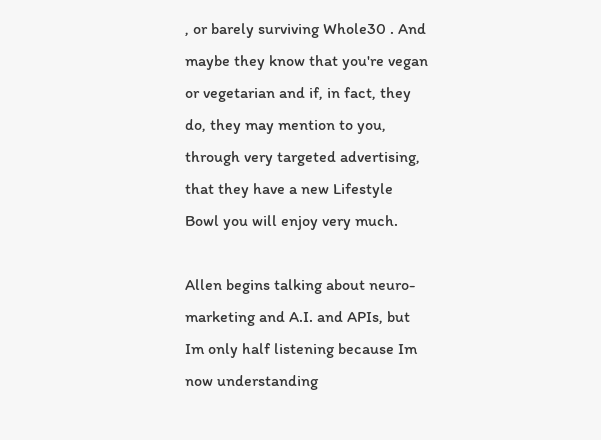, or barely surviving Whole30 . And maybe they know that you're vegan or vegetarian and if, in fact, they do, they may mention to you, through very targeted advertising, that they have a new Lifestyle Bowl you will enjoy very much.

Allen begins talking about neuro-marketing and A.I. and APIs, but Im only half listening because Im now understanding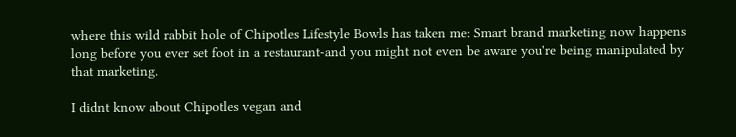where this wild rabbit hole of Chipotles Lifestyle Bowls has taken me: Smart brand marketing now happens long before you ever set foot in a restaurant-and you might not even be aware you're being manipulated by that marketing.

I didnt know about Chipotles vegan and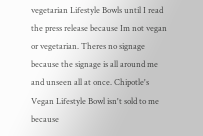vegetarian Lifestyle Bowls until I read the press release because Im not vegan or vegetarian. Theres no signage because the signage is all around me and unseen all at once. Chipotle's Vegan Lifestyle Bowl isn't sold to me because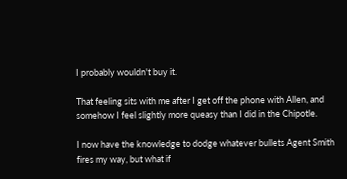I probably wouldn't buy it.

That feeling sits with me after I get off the phone with Allen, and somehow I feel slightly more queasy than I did in the Chipotle.

I now have the knowledge to dodge whatever bullets Agent Smith fires my way, but what if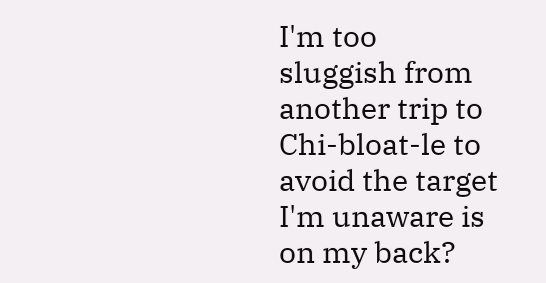I'm too sluggish from another trip to Chi-bloat-le to avoid the target I'm unaware is on my back?